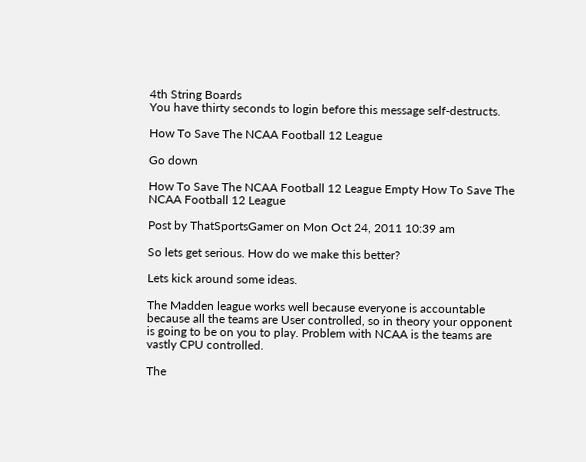4th String Boards
You have thirty seconds to login before this message self-destructs.

How To Save The NCAA Football 12 League

Go down

How To Save The NCAA Football 12 League Empty How To Save The NCAA Football 12 League

Post by ThatSportsGamer on Mon Oct 24, 2011 10:39 am

So lets get serious. How do we make this better?

Lets kick around some ideas.

The Madden league works well because everyone is accountable because all the teams are User controlled, so in theory your opponent is going to be on you to play. Problem with NCAA is the teams are vastly CPU controlled.

The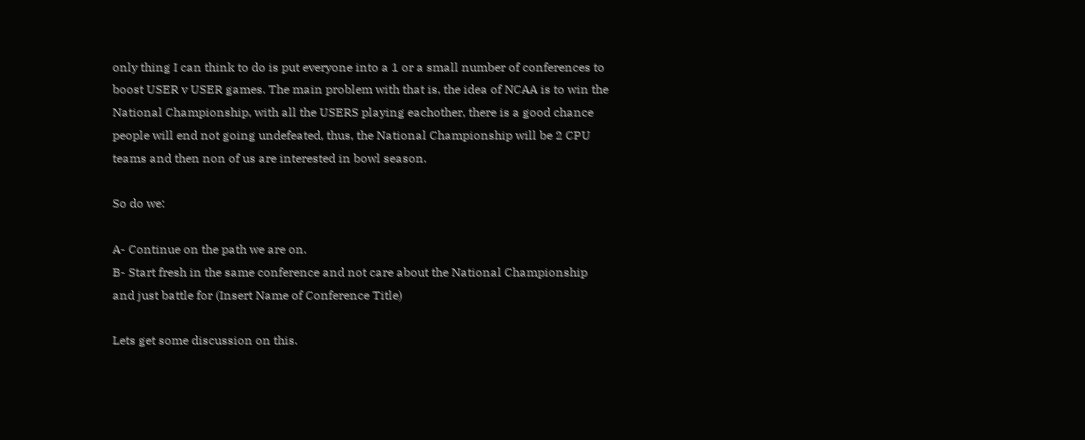only thing I can think to do is put everyone into a 1 or a small number of conferences to boost USER v USER games. The main problem with that is, the idea of NCAA is to win the National Championship, with all the USERS playing eachother, there is a good chance people will end not going undefeated, thus, the National Championship will be 2 CPU teams and then non of us are interested in bowl season.

So do we:

A- Continue on the path we are on.
B- Start fresh in the same conference and not care about the National Championship and just battle for (Insert Name of Conference Title)

Lets get some discussion on this.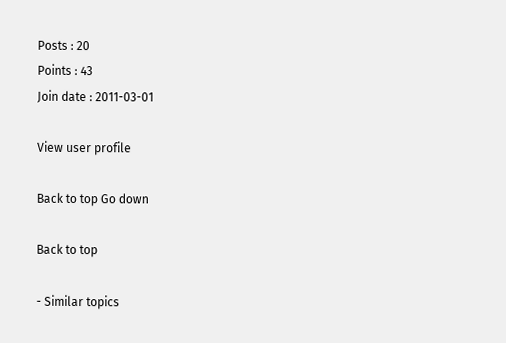Posts : 20
Points : 43
Join date : 2011-03-01

View user profile

Back to top Go down

Back to top

- Similar topics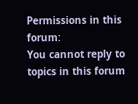Permissions in this forum:
You cannot reply to topics in this forum